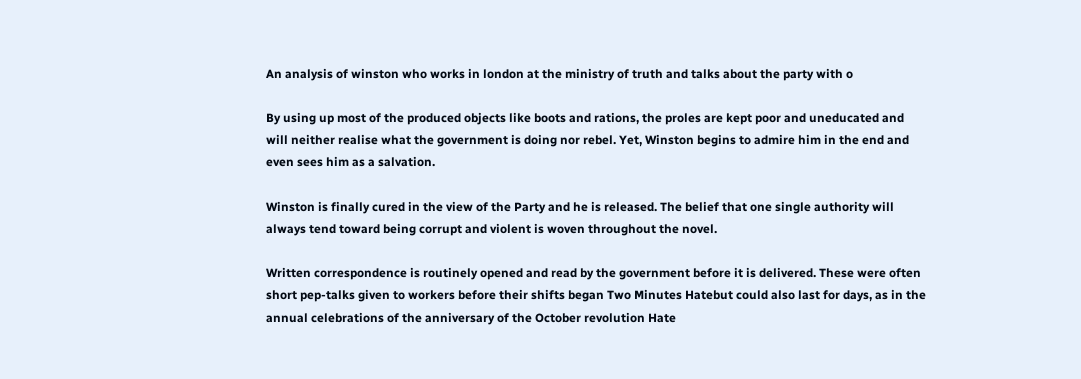An analysis of winston who works in london at the ministry of truth and talks about the party with o

By using up most of the produced objects like boots and rations, the proles are kept poor and uneducated and will neither realise what the government is doing nor rebel. Yet, Winston begins to admire him in the end and even sees him as a salvation.

Winston is finally cured in the view of the Party and he is released. The belief that one single authority will always tend toward being corrupt and violent is woven throughout the novel.

Written correspondence is routinely opened and read by the government before it is delivered. These were often short pep-talks given to workers before their shifts began Two Minutes Hatebut could also last for days, as in the annual celebrations of the anniversary of the October revolution Hate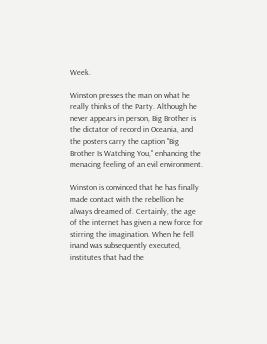Week.

Winston presses the man on what he really thinks of the Party. Although he never appears in person, Big Brother is the dictator of record in Oceania, and the posters carry the caption "Big Brother Is Watching You," enhancing the menacing feeling of an evil environment.

Winston is convinced that he has finally made contact with the rebellion he always dreamed of. Certainly, the age of the internet has given a new force for stirring the imagination. When he fell inand was subsequently executed, institutes that had the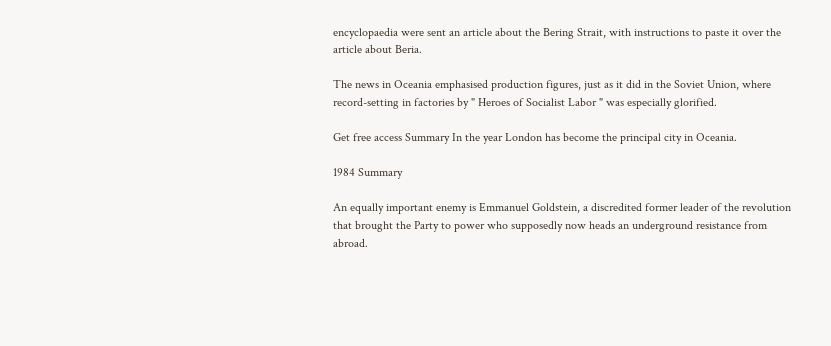encyclopaedia were sent an article about the Bering Strait, with instructions to paste it over the article about Beria.

The news in Oceania emphasised production figures, just as it did in the Soviet Union, where record-setting in factories by " Heroes of Socialist Labor " was especially glorified.

Get free access Summary In the year London has become the principal city in Oceania.

1984 Summary

An equally important enemy is Emmanuel Goldstein, a discredited former leader of the revolution that brought the Party to power who supposedly now heads an underground resistance from abroad.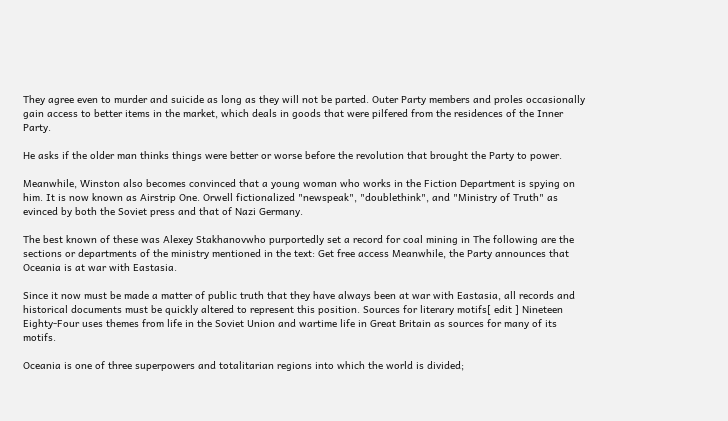They agree even to murder and suicide as long as they will not be parted. Outer Party members and proles occasionally gain access to better items in the market, which deals in goods that were pilfered from the residences of the Inner Party.

He asks if the older man thinks things were better or worse before the revolution that brought the Party to power.

Meanwhile, Winston also becomes convinced that a young woman who works in the Fiction Department is spying on him. It is now known as Airstrip One. Orwell fictionalized "newspeak", "doublethink", and "Ministry of Truth" as evinced by both the Soviet press and that of Nazi Germany.

The best known of these was Alexey Stakhanovwho purportedly set a record for coal mining in The following are the sections or departments of the ministry mentioned in the text: Get free access Meanwhile, the Party announces that Oceania is at war with Eastasia.

Since it now must be made a matter of public truth that they have always been at war with Eastasia, all records and historical documents must be quickly altered to represent this position. Sources for literary motifs[ edit ] Nineteen Eighty-Four uses themes from life in the Soviet Union and wartime life in Great Britain as sources for many of its motifs.

Oceania is one of three superpowers and totalitarian regions into which the world is divided;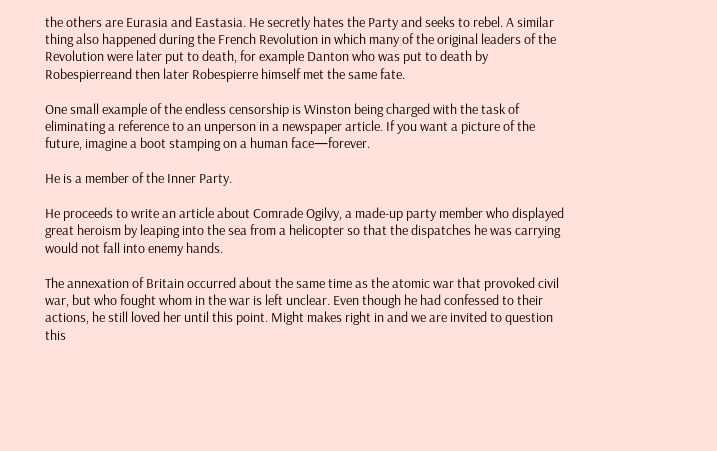the others are Eurasia and Eastasia. He secretly hates the Party and seeks to rebel. A similar thing also happened during the French Revolution in which many of the original leaders of the Revolution were later put to death, for example Danton who was put to death by Robespierreand then later Robespierre himself met the same fate.

One small example of the endless censorship is Winston being charged with the task of eliminating a reference to an unperson in a newspaper article. If you want a picture of the future, imagine a boot stamping on a human face—forever.

He is a member of the Inner Party.

He proceeds to write an article about Comrade Ogilvy, a made-up party member who displayed great heroism by leaping into the sea from a helicopter so that the dispatches he was carrying would not fall into enemy hands.

The annexation of Britain occurred about the same time as the atomic war that provoked civil war, but who fought whom in the war is left unclear. Even though he had confessed to their actions, he still loved her until this point. Might makes right in and we are invited to question this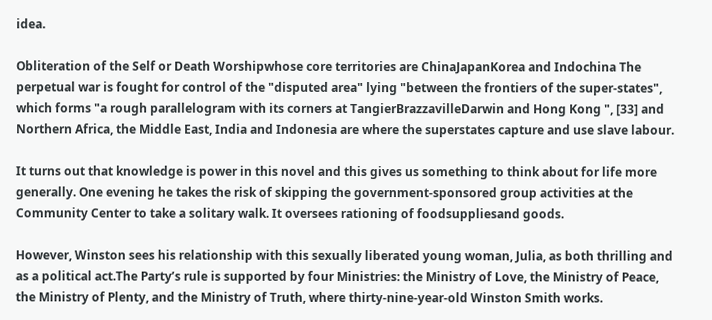idea.

Obliteration of the Self or Death Worshipwhose core territories are ChinaJapanKorea and Indochina The perpetual war is fought for control of the "disputed area" lying "between the frontiers of the super-states", which forms "a rough parallelogram with its corners at TangierBrazzavilleDarwin and Hong Kong ", [33] and Northern Africa, the Middle East, India and Indonesia are where the superstates capture and use slave labour.

It turns out that knowledge is power in this novel and this gives us something to think about for life more generally. One evening he takes the risk of skipping the government-sponsored group activities at the Community Center to take a solitary walk. It oversees rationing of foodsuppliesand goods.

However, Winston sees his relationship with this sexually liberated young woman, Julia, as both thrilling and as a political act.The Party’s rule is supported by four Ministries: the Ministry of Love, the Ministry of Peace, the Ministry of Plenty, and the Ministry of Truth, where thirty-nine-year-old Winston Smith works.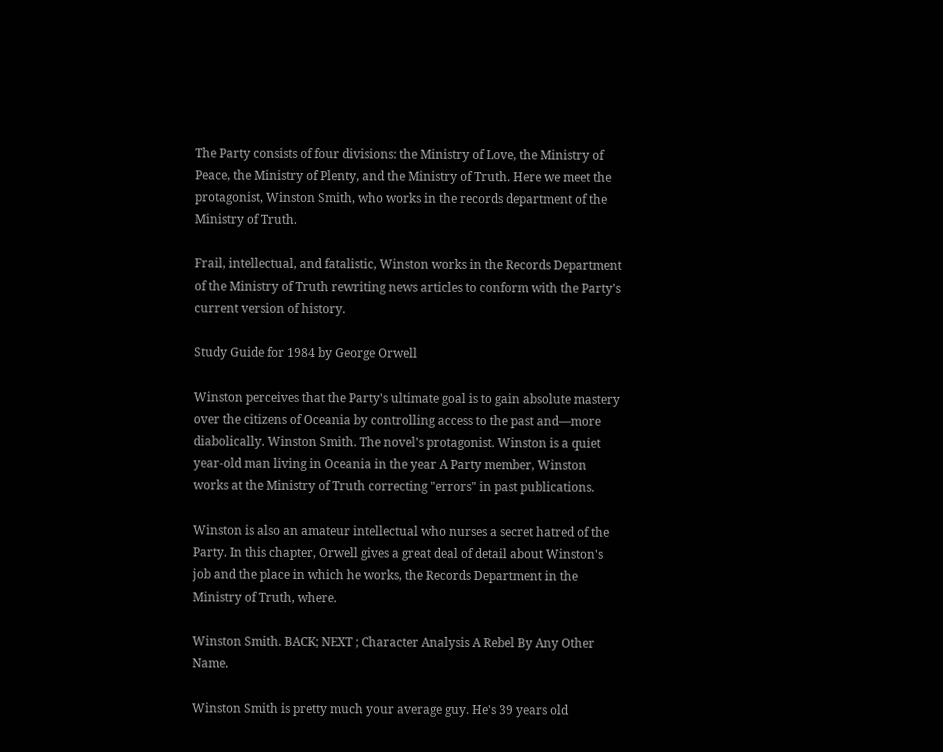The Party consists of four divisions: the Ministry of Love, the Ministry of Peace, the Ministry of Plenty, and the Ministry of Truth. Here we meet the protagonist, Winston Smith, who works in the records department of the Ministry of Truth.

Frail, intellectual, and fatalistic, Winston works in the Records Department of the Ministry of Truth rewriting news articles to conform with the Party's current version of history.

Study Guide for 1984 by George Orwell

Winston perceives that the Party's ultimate goal is to gain absolute mastery over the citizens of Oceania by controlling access to the past and—more diabolically. Winston Smith. The novel's protagonist. Winston is a quiet year-old man living in Oceania in the year A Party member, Winston works at the Ministry of Truth correcting "errors" in past publications.

Winston is also an amateur intellectual who nurses a secret hatred of the Party. In this chapter, Orwell gives a great deal of detail about Winston's job and the place in which he works, the Records Department in the Ministry of Truth, where.

Winston Smith. BACK; NEXT ; Character Analysis A Rebel By Any Other Name.

Winston Smith is pretty much your average guy. He's 39 years old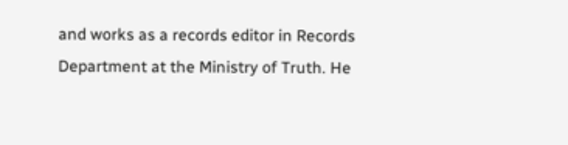and works as a records editor in Records Department at the Ministry of Truth. He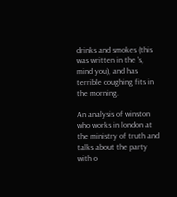drinks and smokes (this was written in the 's, mind you), and has terrible coughing fits in the morning.

An analysis of winston who works in london at the ministry of truth and talks about the party with o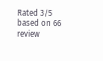Rated 3/5 based on 66 review